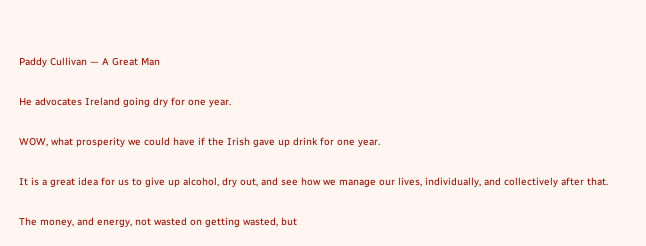Paddy Cullivan — A Great Man

He advocates Ireland going dry for one year.

WOW, what prosperity we could have if the Irish gave up drink for one year.

It is a great idea for us to give up alcohol, dry out, and see how we manage our lives, individually, and collectively after that.

The money, and energy, not wasted on getting wasted, but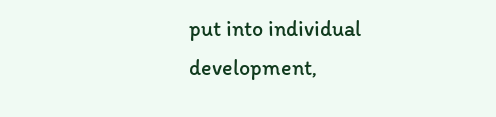put into individual development,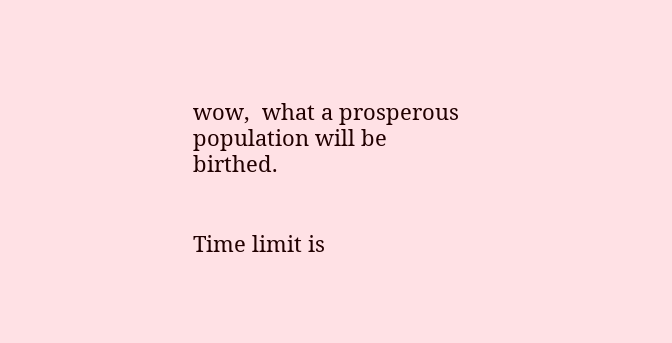wow,  what a prosperous population will be birthed.


Time limit is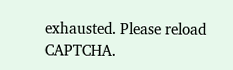exhausted. Please reload CAPTCHA.